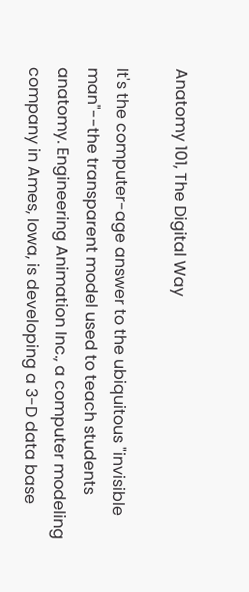Anatomy 101, The Digital Way

It's the computer-age answer to the ubiquitous "invisible man"--the transparent model used to teach students anatomy. Engineering Animation Inc., a computer modeling company in Ames, Iowa, is developing a 3-D data base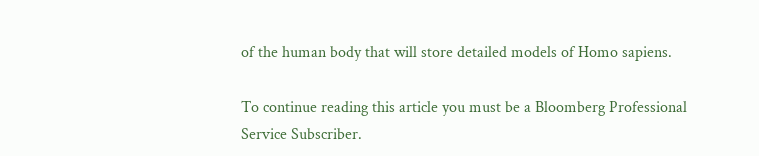of the human body that will store detailed models of Homo sapiens.

To continue reading this article you must be a Bloomberg Professional Service Subscriber.